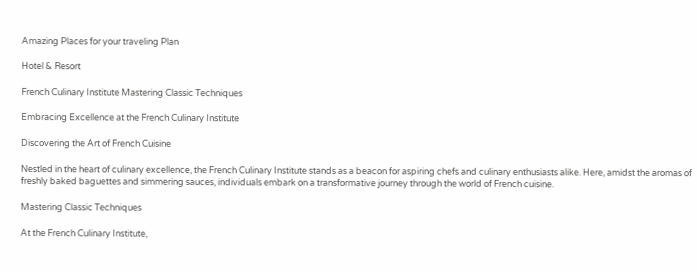Amazing Places for your traveling Plan

Hotel & Resort

French Culinary Institute Mastering Classic Techniques

Embracing Excellence at the French Culinary Institute

Discovering the Art of French Cuisine

Nestled in the heart of culinary excellence, the French Culinary Institute stands as a beacon for aspiring chefs and culinary enthusiasts alike. Here, amidst the aromas of freshly baked baguettes and simmering sauces, individuals embark on a transformative journey through the world of French cuisine.

Mastering Classic Techniques

At the French Culinary Institute,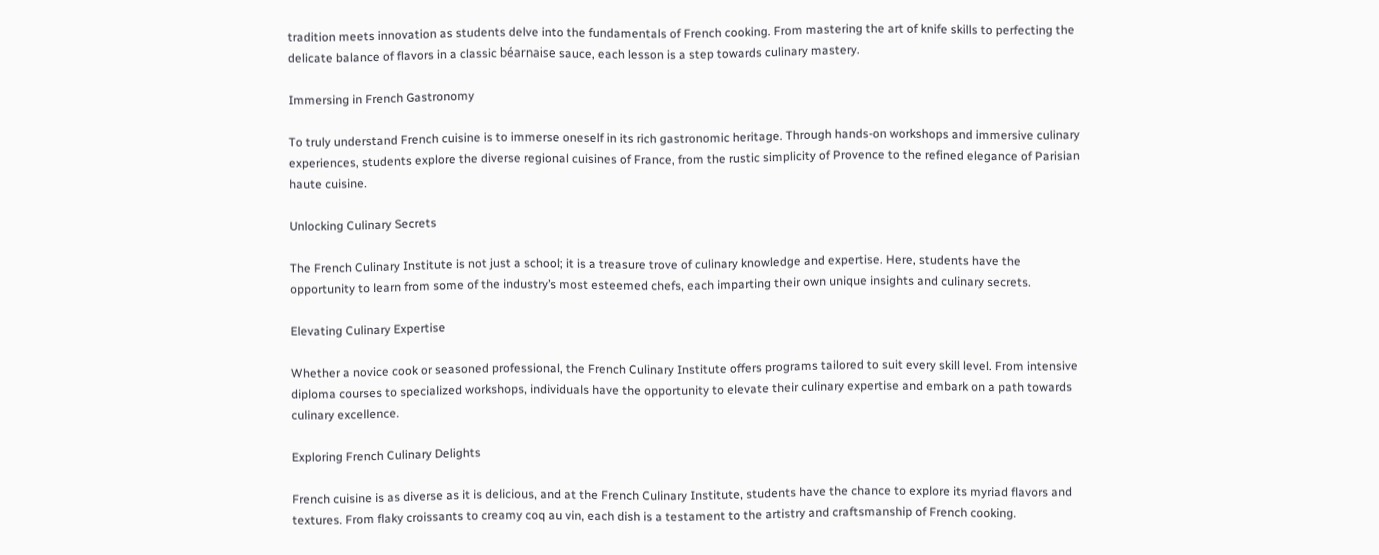tradition meets innovation as students delve into the fundamentals of French cooking. From mastering the art of knife skills to perfecting the delicate balance of flavors in a classic béarnaise sauce, each lesson is a step towards culinary mastery.

Immersing in French Gastronomy

To truly understand French cuisine is to immerse oneself in its rich gastronomic heritage. Through hands-on workshops and immersive culinary experiences, students explore the diverse regional cuisines of France, from the rustic simplicity of Provence to the refined elegance of Parisian haute cuisine.

Unlocking Culinary Secrets

The French Culinary Institute is not just a school; it is a treasure trove of culinary knowledge and expertise. Here, students have the opportunity to learn from some of the industry’s most esteemed chefs, each imparting their own unique insights and culinary secrets.

Elevating Culinary Expertise

Whether a novice cook or seasoned professional, the French Culinary Institute offers programs tailored to suit every skill level. From intensive diploma courses to specialized workshops, individuals have the opportunity to elevate their culinary expertise and embark on a path towards culinary excellence.

Exploring French Culinary Delights

French cuisine is as diverse as it is delicious, and at the French Culinary Institute, students have the chance to explore its myriad flavors and textures. From flaky croissants to creamy coq au vin, each dish is a testament to the artistry and craftsmanship of French cooking.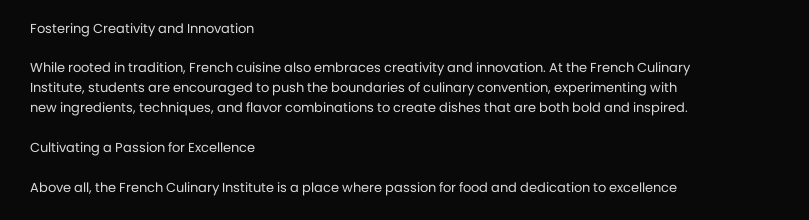Fostering Creativity and Innovation

While rooted in tradition, French cuisine also embraces creativity and innovation. At the French Culinary Institute, students are encouraged to push the boundaries of culinary convention, experimenting with new ingredients, techniques, and flavor combinations to create dishes that are both bold and inspired.

Cultivating a Passion for Excellence

Above all, the French Culinary Institute is a place where passion for food and dedication to excellence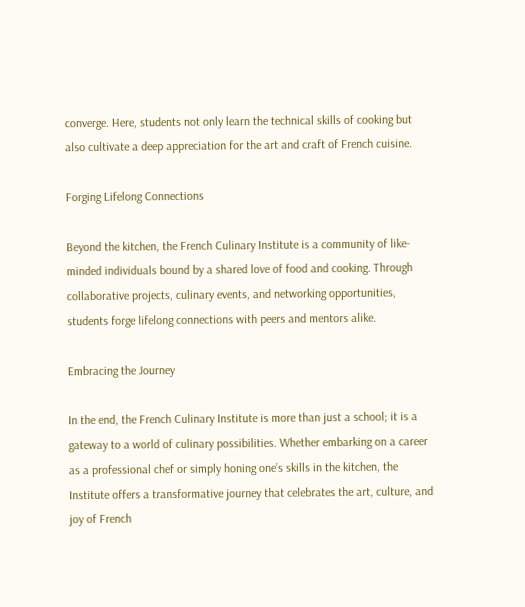converge. Here, students not only learn the technical skills of cooking but also cultivate a deep appreciation for the art and craft of French cuisine.

Forging Lifelong Connections

Beyond the kitchen, the French Culinary Institute is a community of like-minded individuals bound by a shared love of food and cooking. Through collaborative projects, culinary events, and networking opportunities, students forge lifelong connections with peers and mentors alike.

Embracing the Journey

In the end, the French Culinary Institute is more than just a school; it is a gateway to a world of culinary possibilities. Whether embarking on a career as a professional chef or simply honing one’s skills in the kitchen, the Institute offers a transformative journey that celebrates the art, culture, and joy of French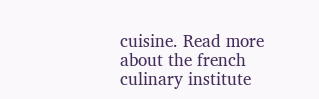cuisine. Read more about the french culinary institute